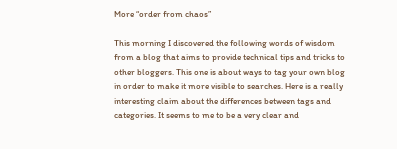More “order from chaos”

This morning I discovered the following words of wisdom from a blog that aims to provide technical tips and tricks to other bloggers. This one is about ways to tag your own blog in order to make it more visible to searches. Here is a really interesting claim about the differences between tags and categories. It seems to me to be a very clear and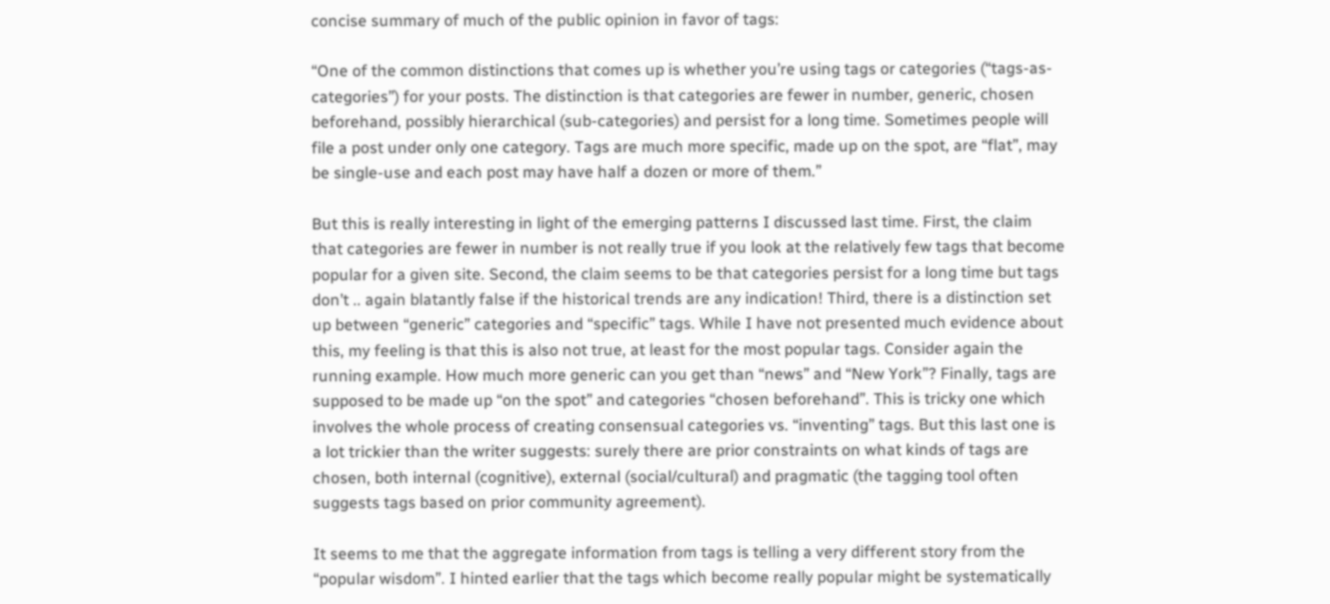concise summary of much of the public opinion in favor of tags:

“One of the common distinctions that comes up is whether you’re using tags or categories (“tags-as-categories”) for your posts. The distinction is that categories are fewer in number, generic, chosen beforehand, possibly hierarchical (sub-categories) and persist for a long time. Sometimes people will file a post under only one category. Tags are much more specific, made up on the spot, are “flat”, may be single-use and each post may have half a dozen or more of them.”

But this is really interesting in light of the emerging patterns I discussed last time. First, the claim that categories are fewer in number is not really true if you look at the relatively few tags that become popular for a given site. Second, the claim seems to be that categories persist for a long time but tags don’t .. again blatantly false if the historical trends are any indication! Third, there is a distinction set up between “generic” categories and “specific” tags. While I have not presented much evidence about this, my feeling is that this is also not true, at least for the most popular tags. Consider again the running example. How much more generic can you get than “news” and “New York”? Finally, tags are supposed to be made up “on the spot” and categories “chosen beforehand”. This is tricky one which involves the whole process of creating consensual categories vs. “inventing” tags. But this last one is a lot trickier than the writer suggests: surely there are prior constraints on what kinds of tags are chosen, both internal (cognitive), external (social/cultural) and pragmatic (the tagging tool often suggests tags based on prior community agreement).

It seems to me that the aggregate information from tags is telling a very different story from the “popular wisdom”. I hinted earlier that the tags which become really popular might be systematically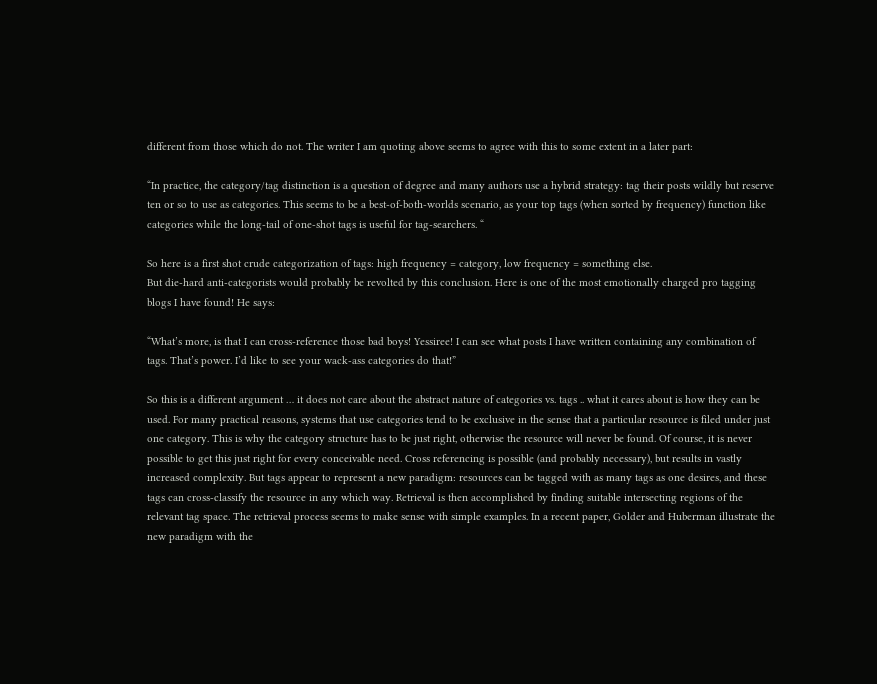different from those which do not. The writer I am quoting above seems to agree with this to some extent in a later part:

“In practice, the category/tag distinction is a question of degree and many authors use a hybrid strategy: tag their posts wildly but reserve ten or so to use as categories. This seems to be a best-of-both-worlds scenario, as your top tags (when sorted by frequency) function like categories while the long-tail of one-shot tags is useful for tag-searchers. “

So here is a first shot crude categorization of tags: high frequency = category, low frequency = something else.
But die-hard anti-categorists would probably be revolted by this conclusion. Here is one of the most emotionally charged pro tagging blogs I have found! He says:

“What’s more, is that I can cross-reference those bad boys! Yessiree! I can see what posts I have written containing any combination of tags. That’s power. I’d like to see your wack-ass categories do that!”

So this is a different argument … it does not care about the abstract nature of categories vs. tags .. what it cares about is how they can be used. For many practical reasons, systems that use categories tend to be exclusive in the sense that a particular resource is filed under just one category. This is why the category structure has to be just right, otherwise the resource will never be found. Of course, it is never possible to get this just right for every conceivable need. Cross referencing is possible (and probably necessary), but results in vastly increased complexity. But tags appear to represent a new paradigm: resources can be tagged with as many tags as one desires, and these tags can cross-classify the resource in any which way. Retrieval is then accomplished by finding suitable intersecting regions of the relevant tag space. The retrieval process seems to make sense with simple examples. In a recent paper, Golder and Huberman illustrate the new paradigm with the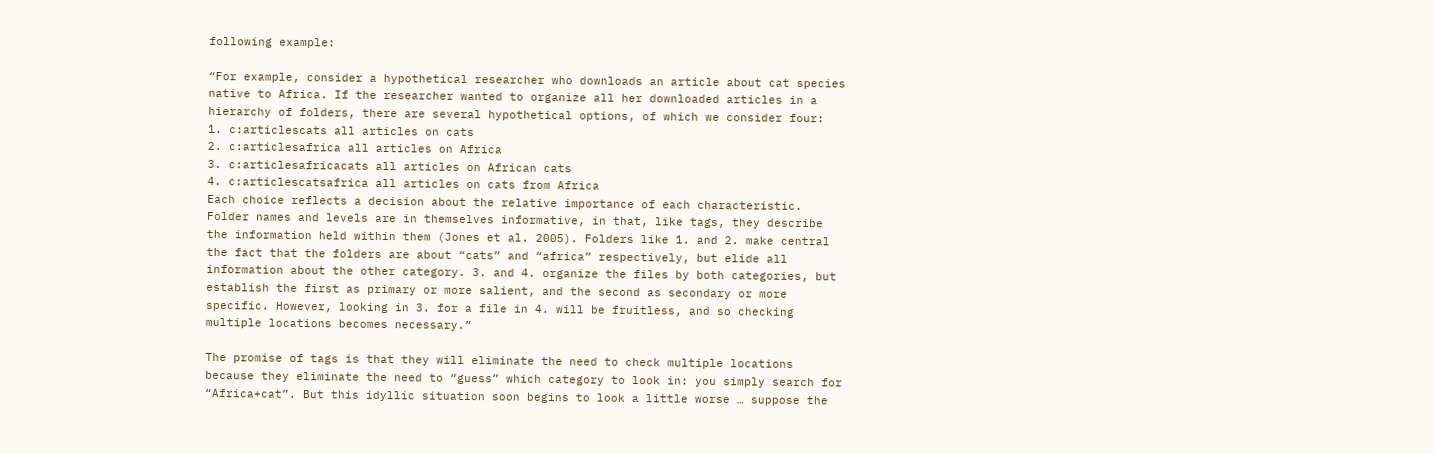following example:

“For example, consider a hypothetical researcher who downloads an article about cat species native to Africa. If the researcher wanted to organize all her downloaded articles in a hierarchy of folders, there are several hypothetical options, of which we consider four:
1. c:articlescats all articles on cats
2. c:articlesafrica all articles on Africa
3. c:articlesafricacats all articles on African cats
4. c:articlescatsafrica all articles on cats from Africa
Each choice reflects a decision about the relative importance of each characteristic. Folder names and levels are in themselves informative, in that, like tags, they describe the information held within them (Jones et al. 2005). Folders like 1. and 2. make central the fact that the folders are about “cats” and “africa” respectively, but elide all information about the other category. 3. and 4. organize the files by both categories, but establish the first as primary or more salient, and the second as secondary or more specific. However, looking in 3. for a file in 4. will be fruitless, and so checking multiple locations becomes necessary.”

The promise of tags is that they will eliminate the need to check multiple locations because they eliminate the need to “guess” which category to look in: you simply search for “Africa+cat”. But this idyllic situation soon begins to look a little worse … suppose the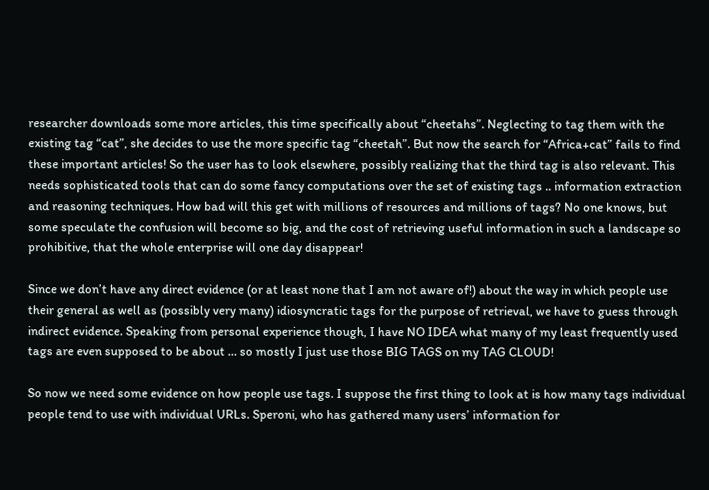researcher downloads some more articles, this time specifically about “cheetahs”. Neglecting to tag them with the existing tag “cat”, she decides to use the more specific tag “cheetah”. But now the search for “Africa+cat” fails to find these important articles! So the user has to look elsewhere, possibly realizing that the third tag is also relevant. This needs sophisticated tools that can do some fancy computations over the set of existing tags .. information extraction and reasoning techniques. How bad will this get with millions of resources and millions of tags? No one knows, but some speculate the confusion will become so big, and the cost of retrieving useful information in such a landscape so prohibitive, that the whole enterprise will one day disappear!

Since we don’t have any direct evidence (or at least none that I am not aware of!) about the way in which people use their general as well as (possibly very many) idiosyncratic tags for the purpose of retrieval, we have to guess through indirect evidence. Speaking from personal experience though, I have NO IDEA what many of my least frequently used tags are even supposed to be about … so mostly I just use those BIG TAGS on my TAG CLOUD!

So now we need some evidence on how people use tags. I suppose the first thing to look at is how many tags individual people tend to use with individual URLs. Speroni, who has gathered many users’ information for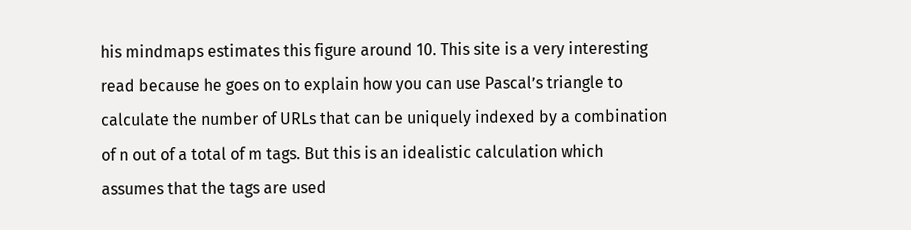his mindmaps estimates this figure around 10. This site is a very interesting read because he goes on to explain how you can use Pascal’s triangle to calculate the number of URLs that can be uniquely indexed by a combination of n out of a total of m tags. But this is an idealistic calculation which assumes that the tags are used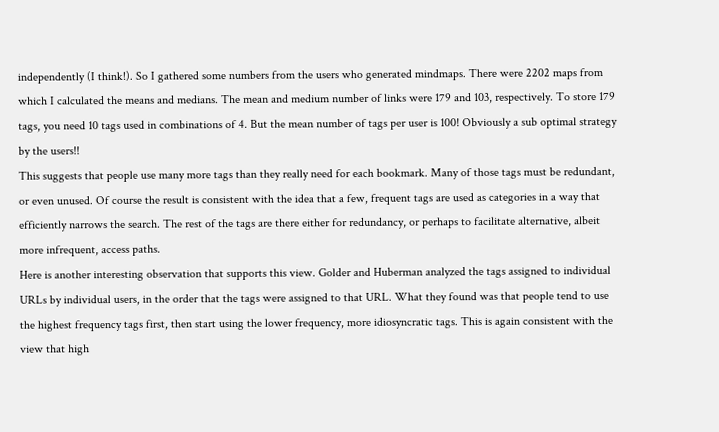independently (I think!). So I gathered some numbers from the users who generated mindmaps. There were 2202 maps from which I calculated the means and medians. The mean and medium number of links were 179 and 103, respectively. To store 179 tags, you need 10 tags used in combinations of 4. But the mean number of tags per user is 100! Obviously a sub optimal strategy by the users!!
This suggests that people use many more tags than they really need for each bookmark. Many of those tags must be redundant, or even unused. Of course the result is consistent with the idea that a few, frequent tags are used as categories in a way that efficiently narrows the search. The rest of the tags are there either for redundancy, or perhaps to facilitate alternative, albeit more infrequent, access paths.
Here is another interesting observation that supports this view. Golder and Huberman analyzed the tags assigned to individual URLs by individual users, in the order that the tags were assigned to that URL. What they found was that people tend to use the highest frequency tags first, then start using the lower frequency, more idiosyncratic tags. This is again consistent with the view that high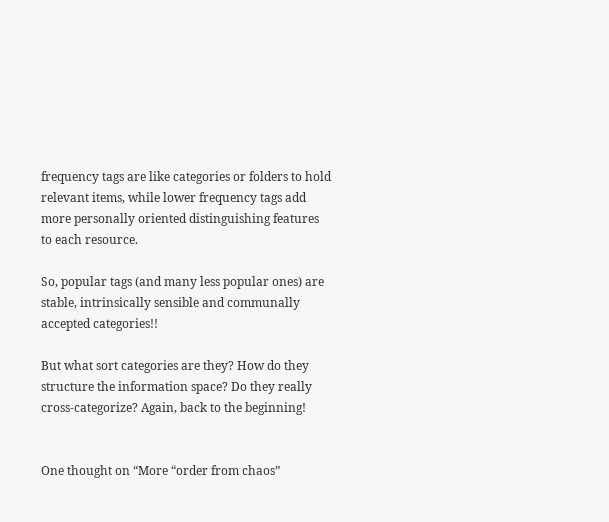frequency tags are like categories or folders to hold relevant items, while lower frequency tags add more personally oriented distinguishing features to each resource.

So, popular tags (and many less popular ones) are stable, intrinsically sensible and communally accepted categories!!

But what sort categories are they? How do they structure the information space? Do they really cross-categorize? Again, back to the beginning!


One thought on “More “order from chaos”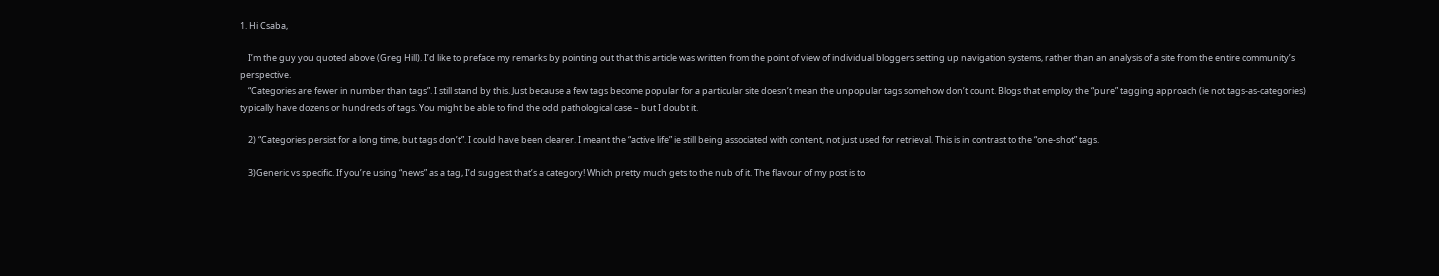1. Hi Csaba,

    I’m the guy you quoted above (Greg Hill). I’d like to preface my remarks by pointing out that this article was written from the point of view of individual bloggers setting up navigation systems, rather than an analysis of a site from the entire community’s perspective.
    “Categories are fewer in number than tags”. I still stand by this. Just because a few tags become popular for a particular site doesn’t mean the unpopular tags somehow don’t count. Blogs that employ the “pure” tagging approach (ie not tags-as-categories) typically have dozens or hundreds of tags. You might be able to find the odd pathological case – but I doubt it.

    2) “Categories persist for a long time, but tags don’t”. I could have been clearer. I meant the “active life” ie still being associated with content, not just used for retrieval. This is in contrast to the “one-shot” tags.

    3)Generic vs specific. If you’re using “news” as a tag, I’d suggest that’s a category! Which pretty much gets to the nub of it. The flavour of my post is to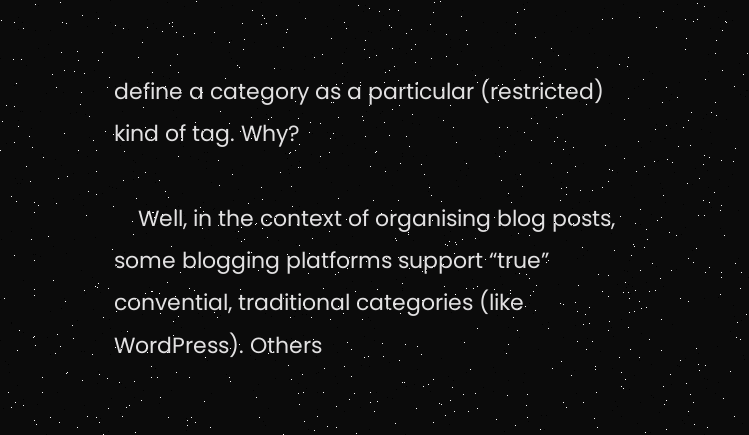define a category as a particular (restricted) kind of tag. Why?

    Well, in the context of organising blog posts, some blogging platforms support “true” convential, traditional categories (like WordPress). Others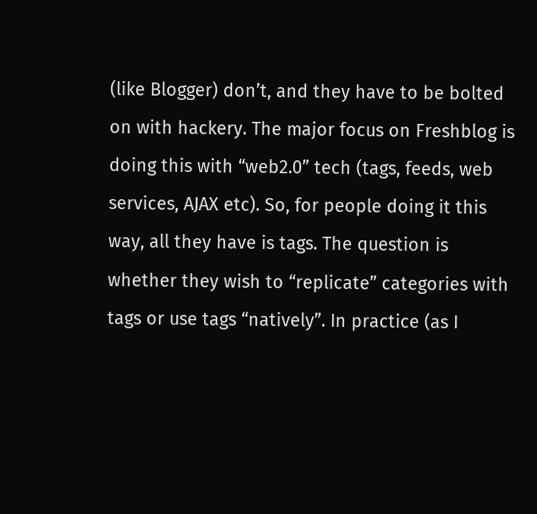(like Blogger) don’t, and they have to be bolted on with hackery. The major focus on Freshblog is doing this with “web2.0” tech (tags, feeds, web services, AJAX etc). So, for people doing it this way, all they have is tags. The question is whether they wish to “replicate” categories with tags or use tags “natively”. In practice (as I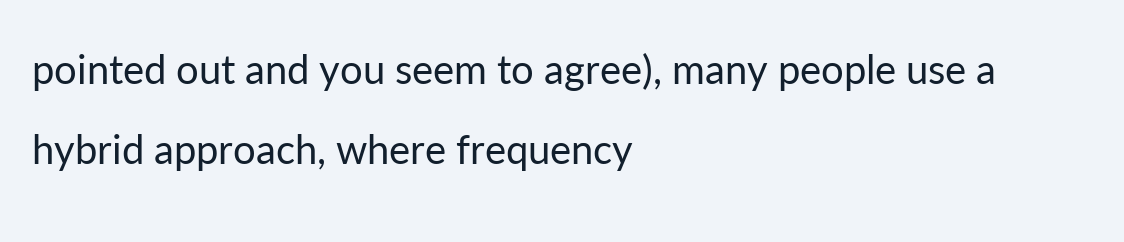pointed out and you seem to agree), many people use a hybrid approach, where frequency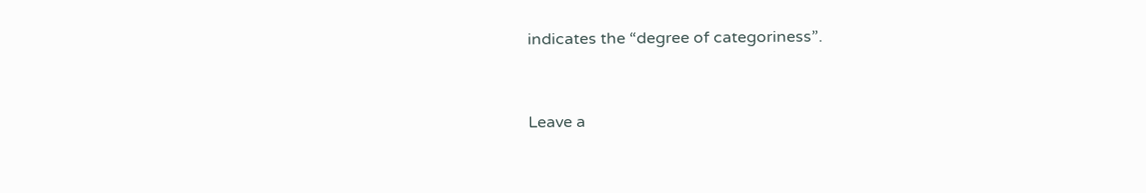indicates the “degree of categoriness”.



Leave a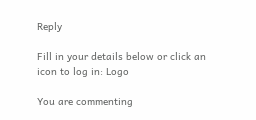Reply

Fill in your details below or click an icon to log in: Logo

You are commenting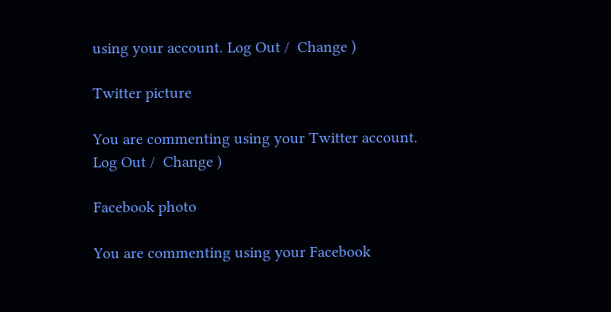using your account. Log Out /  Change )

Twitter picture

You are commenting using your Twitter account. Log Out /  Change )

Facebook photo

You are commenting using your Facebook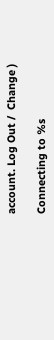account. Log Out /  Change )

Connecting to %s